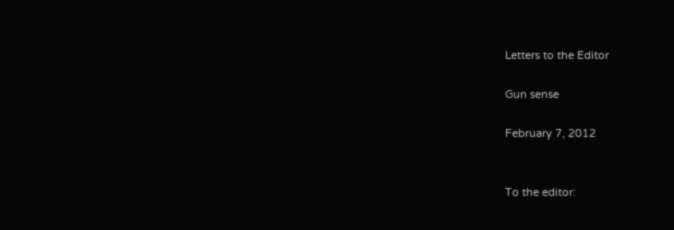Letters to the Editor

Gun sense

February 7, 2012


To the editor: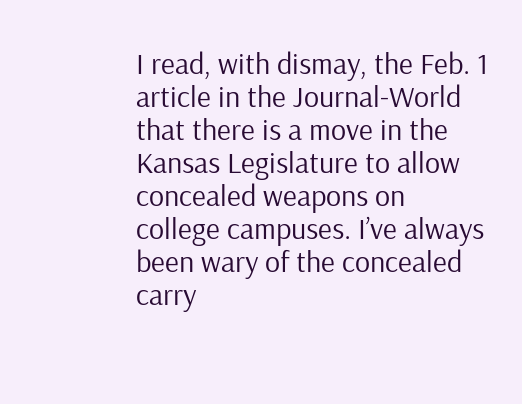I read, with dismay, the Feb. 1 article in the Journal-World that there is a move in the Kansas Legislature to allow concealed weapons on college campuses. I’ve always been wary of the concealed carry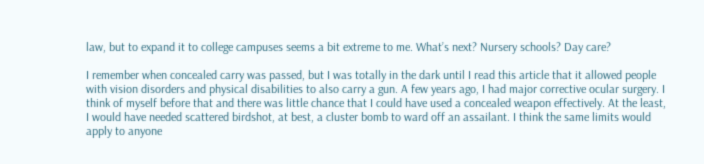law, but to expand it to college campuses seems a bit extreme to me. What’s next? Nursery schools? Day care?

I remember when concealed carry was passed, but I was totally in the dark until I read this article that it allowed people with vision disorders and physical disabilities to also carry a gun. A few years ago, I had major corrective ocular surgery. I think of myself before that and there was little chance that I could have used a concealed weapon effectively. At the least, I would have needed scattered birdshot, at best, a cluster bomb to ward off an assailant. I think the same limits would apply to anyone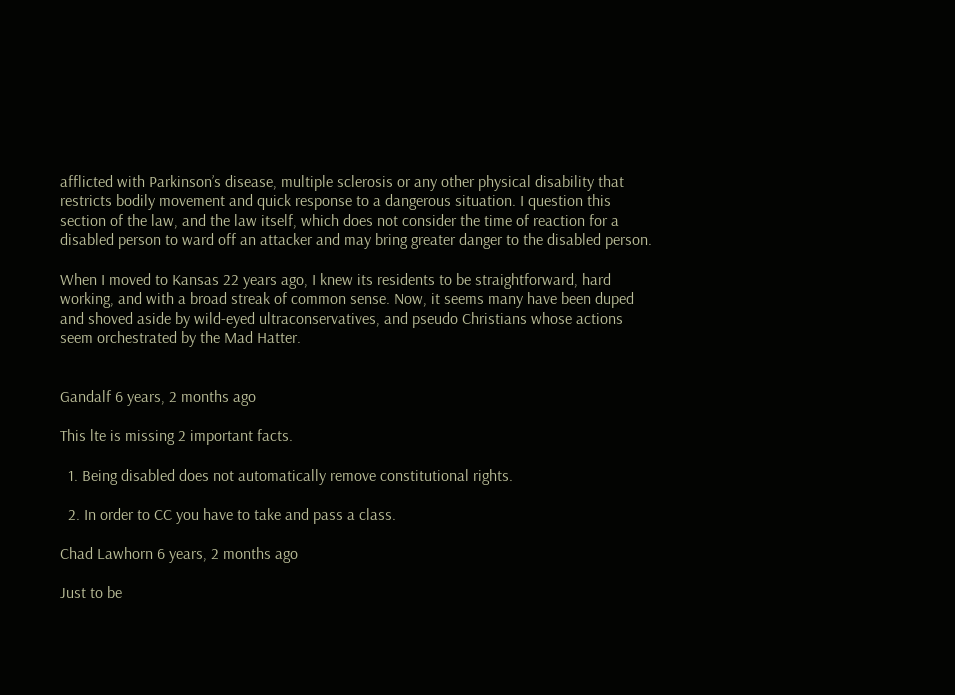afflicted with Parkinson’s disease, multiple sclerosis or any other physical disability that restricts bodily movement and quick response to a dangerous situation. I question this section of the law, and the law itself, which does not consider the time of reaction for a disabled person to ward off an attacker and may bring greater danger to the disabled person.

When I moved to Kansas 22 years ago, I knew its residents to be straightforward, hard working, and with a broad streak of common sense. Now, it seems many have been duped and shoved aside by wild-eyed ultraconservatives, and pseudo Christians whose actions seem orchestrated by the Mad Hatter.


Gandalf 6 years, 2 months ago

This lte is missing 2 important facts.

  1. Being disabled does not automatically remove constitutional rights.

  2. In order to CC you have to take and pass a class.

Chad Lawhorn 6 years, 2 months ago

Just to be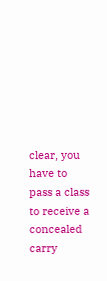clear, you have to pass a class to receive a concealed carry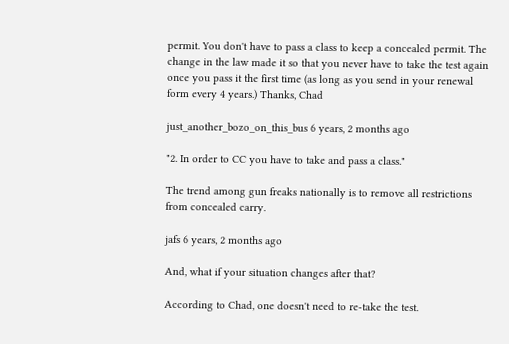permit. You don't have to pass a class to keep a concealed permit. The change in the law made it so that you never have to take the test again once you pass it the first time (as long as you send in your renewal form every 4 years.) Thanks, Chad

just_another_bozo_on_this_bus 6 years, 2 months ago

"2. In order to CC you have to take and pass a class."

The trend among gun freaks nationally is to remove all restrictions from concealed carry.

jafs 6 years, 2 months ago

And, what if your situation changes after that?

According to Chad, one doesn't need to re-take the test.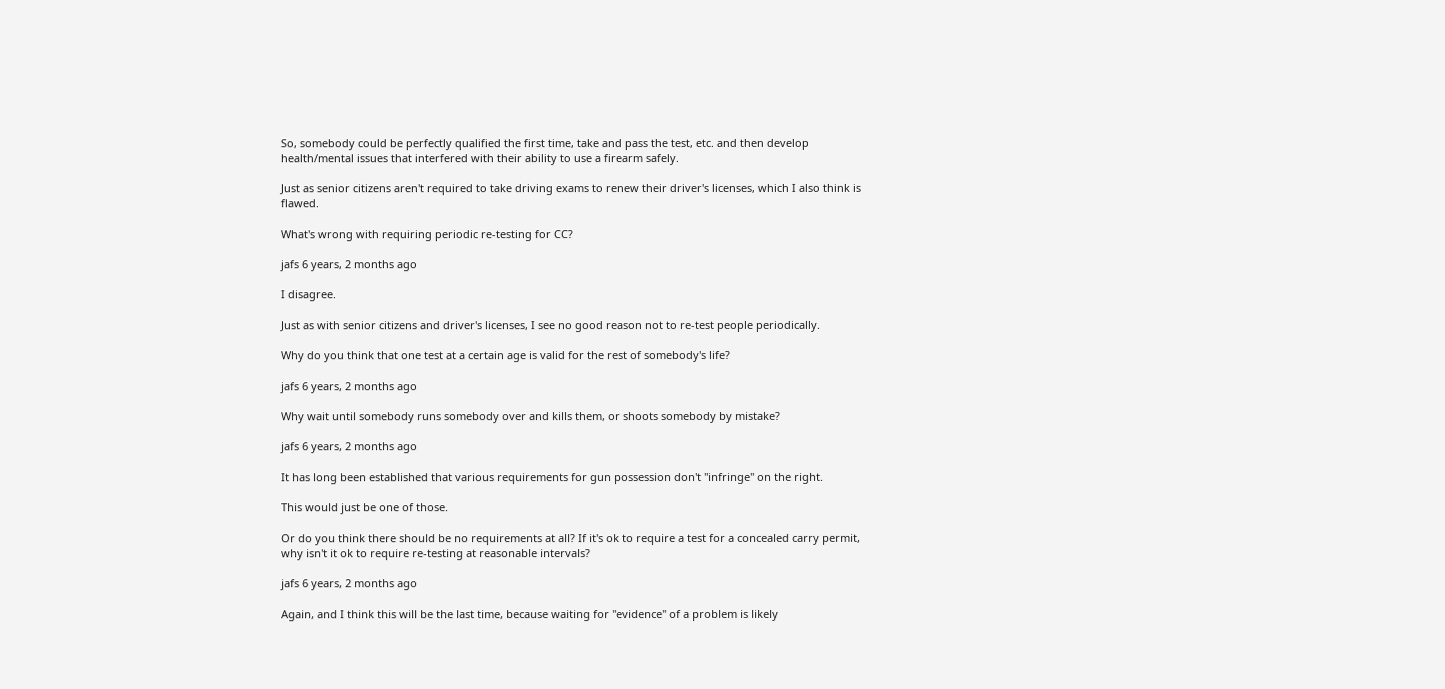So, somebody could be perfectly qualified the first time, take and pass the test, etc. and then develop health/mental issues that interfered with their ability to use a firearm safely.

Just as senior citizens aren't required to take driving exams to renew their driver's licenses, which I also think is flawed.

What's wrong with requiring periodic re-testing for CC?

jafs 6 years, 2 months ago

I disagree.

Just as with senior citizens and driver's licenses, I see no good reason not to re-test people periodically.

Why do you think that one test at a certain age is valid for the rest of somebody's life?

jafs 6 years, 2 months ago

Why wait until somebody runs somebody over and kills them, or shoots somebody by mistake?

jafs 6 years, 2 months ago

It has long been established that various requirements for gun possession don't "infringe" on the right.

This would just be one of those.

Or do you think there should be no requirements at all? If it's ok to require a test for a concealed carry permit, why isn't it ok to require re-testing at reasonable intervals?

jafs 6 years, 2 months ago

Again, and I think this will be the last time, because waiting for "evidence" of a problem is likely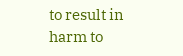to result in harm to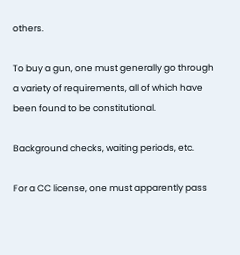others.

To buy a gun, one must generally go through a variety of requirements, all of which have been found to be constitutional.

Background checks, waiting periods, etc.

For a CC license, one must apparently pass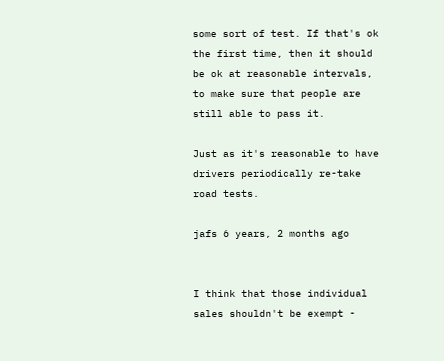some sort of test. If that's ok the first time, then it should be ok at reasonable intervals, to make sure that people are still able to pass it.

Just as it's reasonable to have drivers periodically re-take road tests.

jafs 6 years, 2 months ago


I think that those individual sales shouldn't be exempt -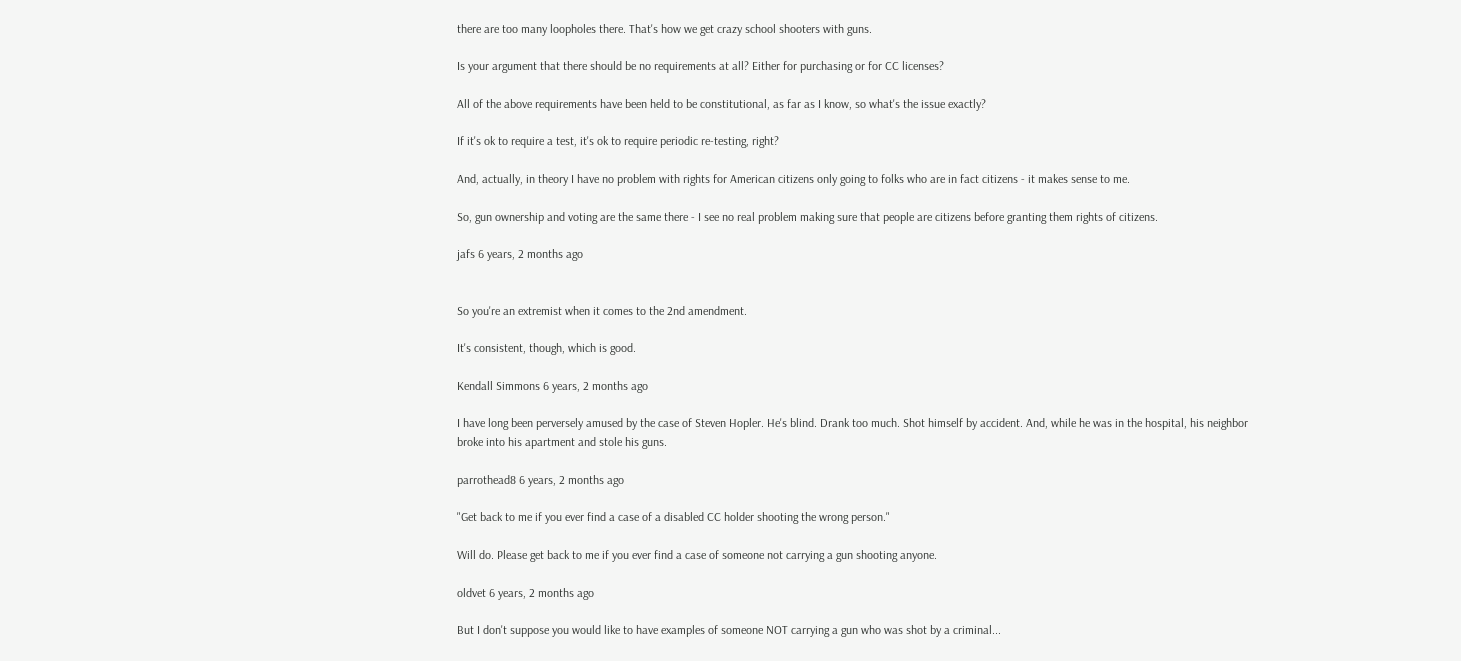there are too many loopholes there. That's how we get crazy school shooters with guns.

Is your argument that there should be no requirements at all? Either for purchasing or for CC licenses?

All of the above requirements have been held to be constitutional, as far as I know, so what's the issue exactly?

If it's ok to require a test, it's ok to require periodic re-testing, right?

And, actually, in theory I have no problem with rights for American citizens only going to folks who are in fact citizens - it makes sense to me.

So, gun ownership and voting are the same there - I see no real problem making sure that people are citizens before granting them rights of citizens.

jafs 6 years, 2 months ago


So you're an extremist when it comes to the 2nd amendment.

It's consistent, though, which is good.

Kendall Simmons 6 years, 2 months ago

I have long been perversely amused by the case of Steven Hopler. He's blind. Drank too much. Shot himself by accident. And, while he was in the hospital, his neighbor broke into his apartment and stole his guns.

parrothead8 6 years, 2 months ago

"Get back to me if you ever find a case of a disabled CC holder shooting the wrong person."

Will do. Please get back to me if you ever find a case of someone not carrying a gun shooting anyone.

oldvet 6 years, 2 months ago

But I don't suppose you would like to have examples of someone NOT carrying a gun who was shot by a criminal...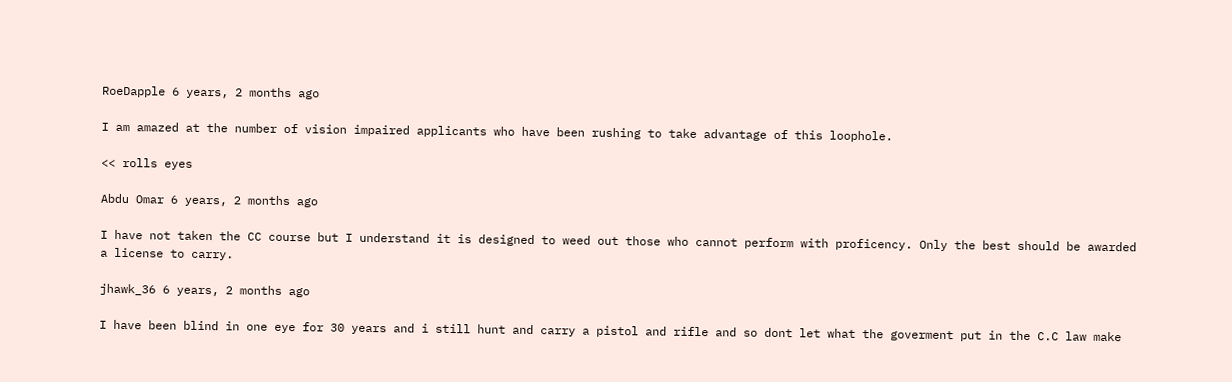RoeDapple 6 years, 2 months ago

I am amazed at the number of vision impaired applicants who have been rushing to take advantage of this loophole.

<< rolls eyes

Abdu Omar 6 years, 2 months ago

I have not taken the CC course but I understand it is designed to weed out those who cannot perform with proficency. Only the best should be awarded a license to carry.

jhawk_36 6 years, 2 months ago

I have been blind in one eye for 30 years and i still hunt and carry a pistol and rifle and so dont let what the goverment put in the C.C law make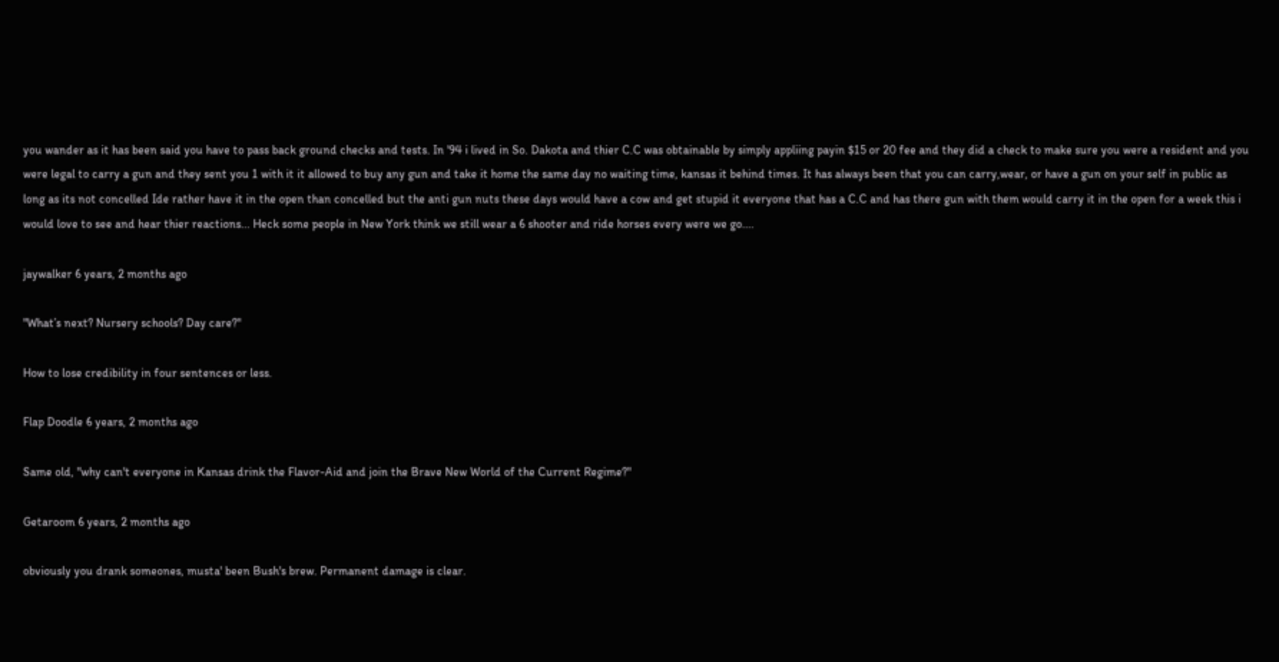you wander as it has been said you have to pass back ground checks and tests. In '94 i lived in So. Dakota and thier C.C was obtainable by simply appliing payin $15 or 20 fee and they did a check to make sure you were a resident and you were legal to carry a gun and they sent you 1 with it it allowed to buy any gun and take it home the same day no waiting time, kansas it behind times. It has always been that you can carry,wear, or have a gun on your self in public as long as its not concelled Ide rather have it in the open than concelled but the anti gun nuts these days would have a cow and get stupid it everyone that has a C.C and has there gun with them would carry it in the open for a week this i would love to see and hear thier reactions... Heck some people in New York think we still wear a 6 shooter and ride horses every were we go....

jaywalker 6 years, 2 months ago

"What’s next? Nursery schools? Day care?"

How to lose credibility in four sentences or less.

Flap Doodle 6 years, 2 months ago

Same old, "why can't everyone in Kansas drink the Flavor-Aid and join the Brave New World of the Current Regime?"

Getaroom 6 years, 2 months ago

obviously you drank someones, musta' been Bush's brew. Permanent damage is clear.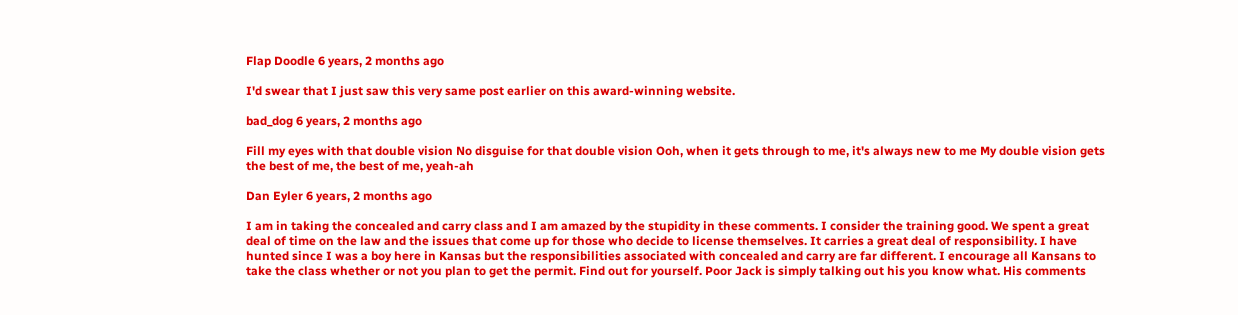Flap Doodle 6 years, 2 months ago

I'd swear that I just saw this very same post earlier on this award-winning website.

bad_dog 6 years, 2 months ago

Fill my eyes with that double vision No disguise for that double vision Ooh, when it gets through to me, it's always new to me My double vision gets the best of me, the best of me, yeah-ah

Dan Eyler 6 years, 2 months ago

I am in taking the concealed and carry class and I am amazed by the stupidity in these comments. I consider the training good. We spent a great deal of time on the law and the issues that come up for those who decide to license themselves. It carries a great deal of responsibility. I have hunted since I was a boy here in Kansas but the responsibilities associated with concealed and carry are far different. I encourage all Kansans to take the class whether or not you plan to get the permit. Find out for yourself. Poor Jack is simply talking out his you know what. His comments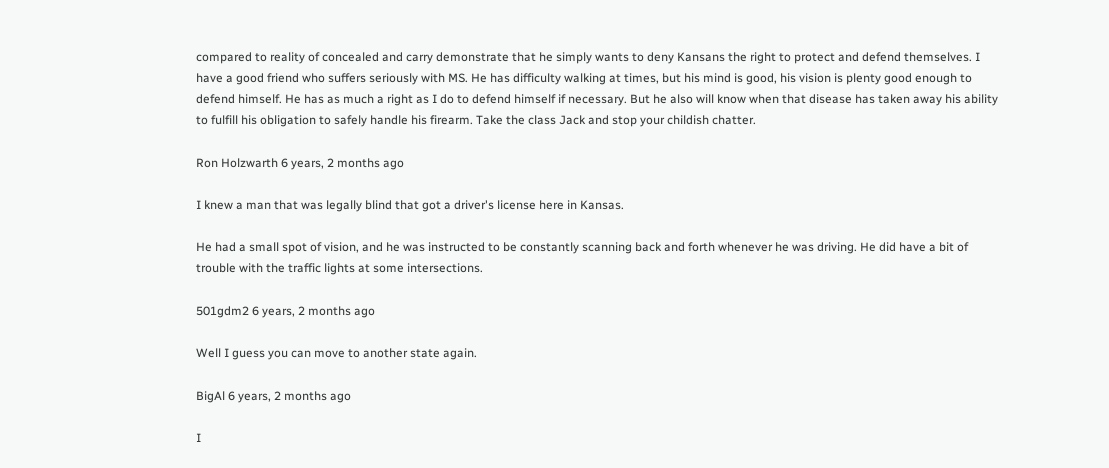compared to reality of concealed and carry demonstrate that he simply wants to deny Kansans the right to protect and defend themselves. I have a good friend who suffers seriously with MS. He has difficulty walking at times, but his mind is good, his vision is plenty good enough to defend himself. He has as much a right as I do to defend himself if necessary. But he also will know when that disease has taken away his ability to fulfill his obligation to safely handle his firearm. Take the class Jack and stop your childish chatter.

Ron Holzwarth 6 years, 2 months ago

I knew a man that was legally blind that got a driver's license here in Kansas.

He had a small spot of vision, and he was instructed to be constantly scanning back and forth whenever he was driving. He did have a bit of trouble with the traffic lights at some intersections.

501gdm2 6 years, 2 months ago

Well I guess you can move to another state again.

BigAl 6 years, 2 months ago

I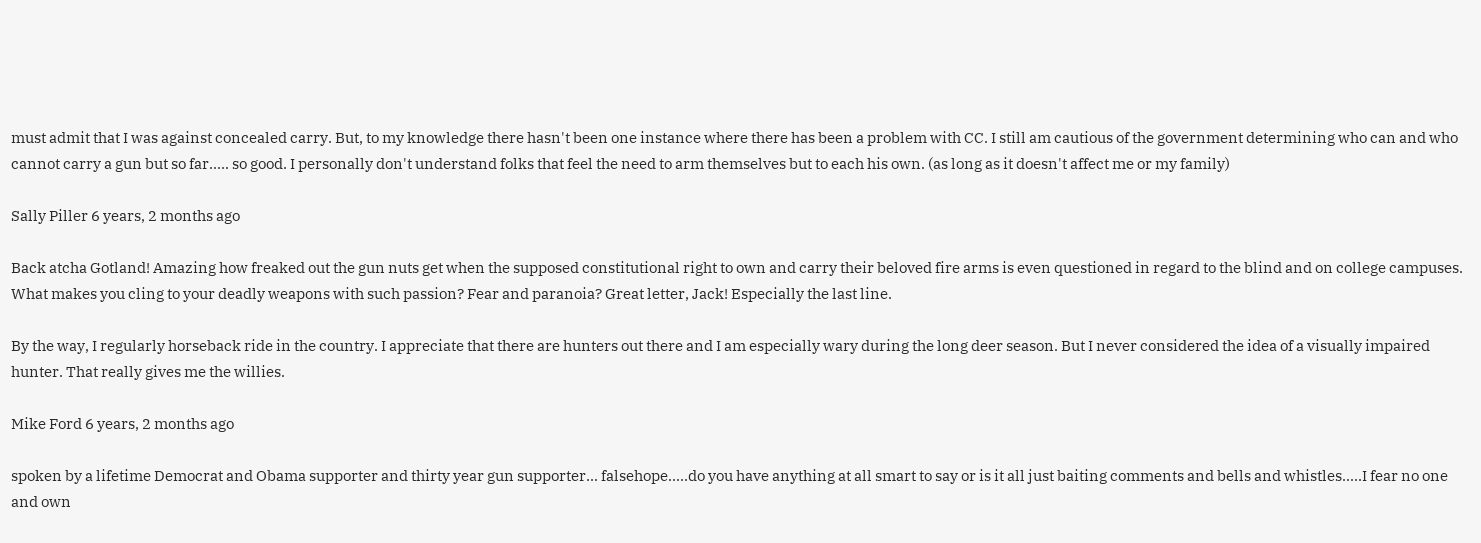must admit that I was against concealed carry. But, to my knowledge there hasn't been one instance where there has been a problem with CC. I still am cautious of the government determining who can and who cannot carry a gun but so far..... so good. I personally don't understand folks that feel the need to arm themselves but to each his own. (as long as it doesn't affect me or my family)

Sally Piller 6 years, 2 months ago

Back atcha Gotland! Amazing how freaked out the gun nuts get when the supposed constitutional right to own and carry their beloved fire arms is even questioned in regard to the blind and on college campuses. What makes you cling to your deadly weapons with such passion? Fear and paranoia? Great letter, Jack! Especially the last line.

By the way, I regularly horseback ride in the country. I appreciate that there are hunters out there and I am especially wary during the long deer season. But I never considered the idea of a visually impaired hunter. That really gives me the willies.

Mike Ford 6 years, 2 months ago

spoken by a lifetime Democrat and Obama supporter and thirty year gun supporter... falsehope.....do you have anything at all smart to say or is it all just baiting comments and bells and whistles.....I fear no one and own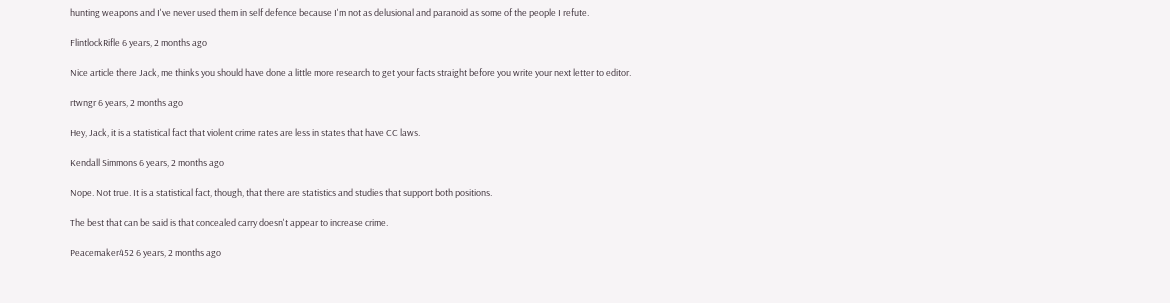hunting weapons and I've never used them in self defence because I'm not as delusional and paranoid as some of the people I refute.

FlintlockRifle 6 years, 2 months ago

Nice article there Jack, me thinks you should have done a little more research to get your facts straight before you write your next letter to editor.

rtwngr 6 years, 2 months ago

Hey, Jack, it is a statistical fact that violent crime rates are less in states that have CC laws.

Kendall Simmons 6 years, 2 months ago

Nope. Not true. It is a statistical fact, though, that there are statistics and studies that support both positions.

The best that can be said is that concealed carry doesn't appear to increase crime.

Peacemaker452 6 years, 2 months ago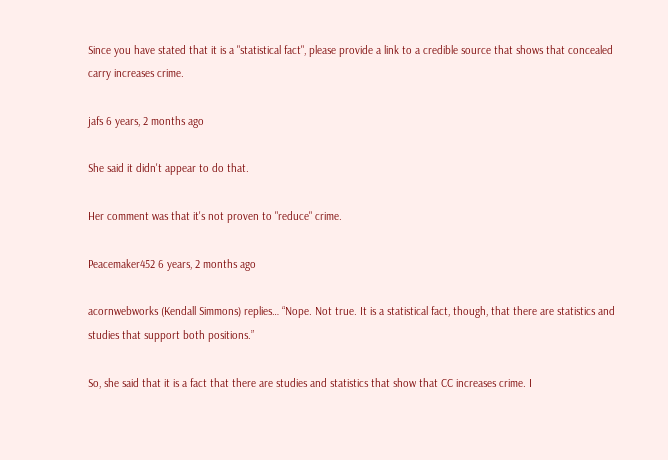Since you have stated that it is a "statistical fact", please provide a link to a credible source that shows that concealed carry increases crime.

jafs 6 years, 2 months ago

She said it didn't appear to do that.

Her comment was that it's not proven to "reduce" crime.

Peacemaker452 6 years, 2 months ago

acornwebworks (Kendall Simmons) replies… “Nope. Not true. It is a statistical fact, though, that there are statistics and studies that support both positions.”

So, she said that it is a fact that there are studies and statistics that show that CC increases crime. I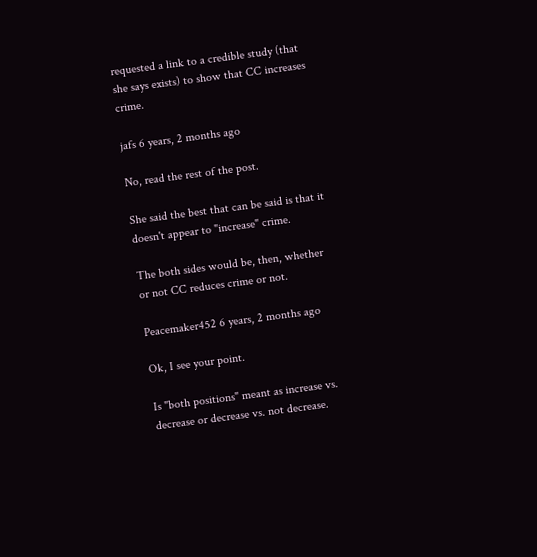requested a link to a credible study (that she says exists) to show that CC increases crime.

jafs 6 years, 2 months ago

No, read the rest of the post.

She said the best that can be said is that it doesn't appear to "increase" crime.

The both sides would be, then, whether or not CC reduces crime or not.

Peacemaker452 6 years, 2 months ago

Ok, I see your point.

Is "both positions" meant as increase vs. decrease or decrease vs. not decrease.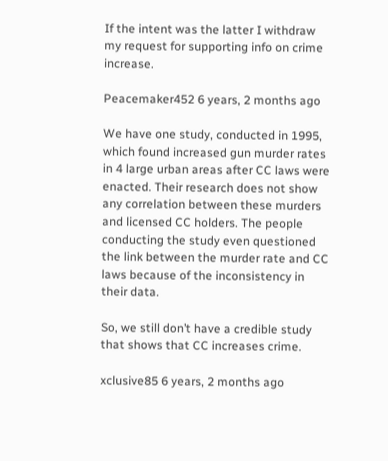If the intent was the latter I withdraw my request for supporting info on crime increase.

Peacemaker452 6 years, 2 months ago

We have one study, conducted in 1995, which found increased gun murder rates in 4 large urban areas after CC laws were enacted. Their research does not show any correlation between these murders and licensed CC holders. The people conducting the study even questioned the link between the murder rate and CC laws because of the inconsistency in their data.

So, we still don’t have a credible study that shows that CC increases crime.

xclusive85 6 years, 2 months ago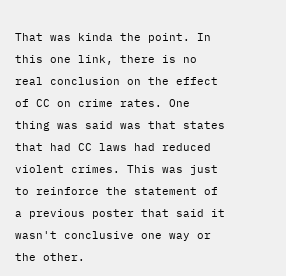That was kinda the point. In this one link, there is no real conclusion on the effect of CC on crime rates. One thing was said was that states that had CC laws had reduced violent crimes. This was just to reinforce the statement of a previous poster that said it wasn't conclusive one way or the other.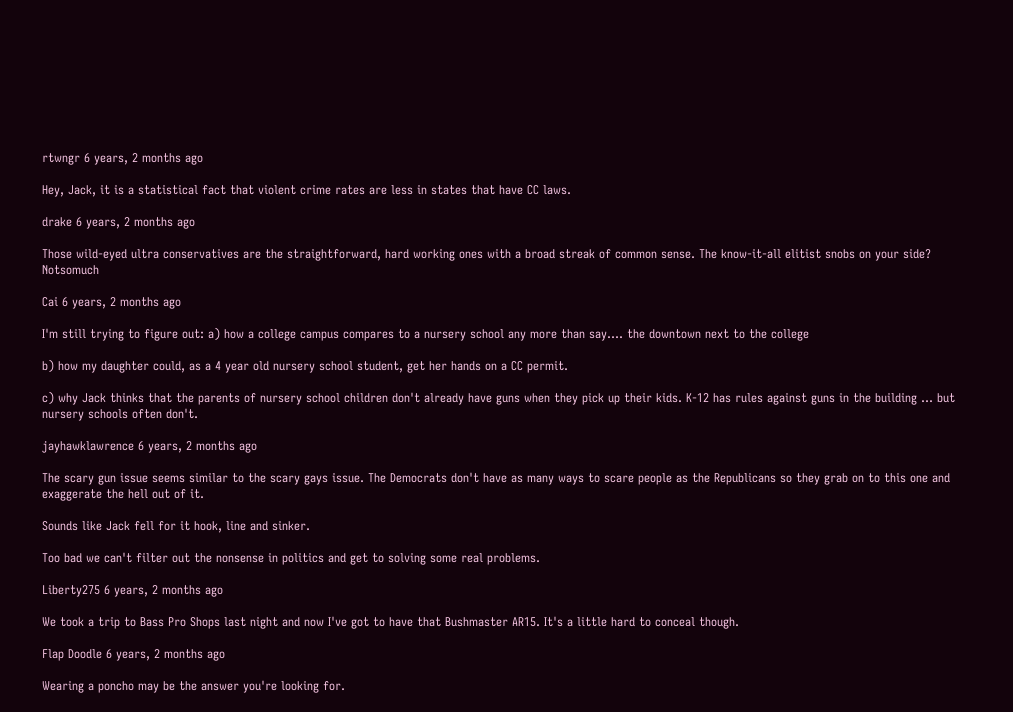rtwngr 6 years, 2 months ago

Hey, Jack, it is a statistical fact that violent crime rates are less in states that have CC laws.

drake 6 years, 2 months ago

Those wild-eyed ultra conservatives are the straightforward, hard working ones with a broad streak of common sense. The know-it-all elitist snobs on your side? Notsomuch

Cai 6 years, 2 months ago

I'm still trying to figure out: a) how a college campus compares to a nursery school any more than say.... the downtown next to the college

b) how my daughter could, as a 4 year old nursery school student, get her hands on a CC permit.

c) why Jack thinks that the parents of nursery school children don't already have guns when they pick up their kids. K-12 has rules against guns in the building ... but nursery schools often don't.

jayhawklawrence 6 years, 2 months ago

The scary gun issue seems similar to the scary gays issue. The Democrats don't have as many ways to scare people as the Republicans so they grab on to this one and exaggerate the hell out of it.

Sounds like Jack fell for it hook, line and sinker.

Too bad we can't filter out the nonsense in politics and get to solving some real problems.

Liberty275 6 years, 2 months ago

We took a trip to Bass Pro Shops last night and now I've got to have that Bushmaster AR15. It's a little hard to conceal though.

Flap Doodle 6 years, 2 months ago

Wearing a poncho may be the answer you're looking for.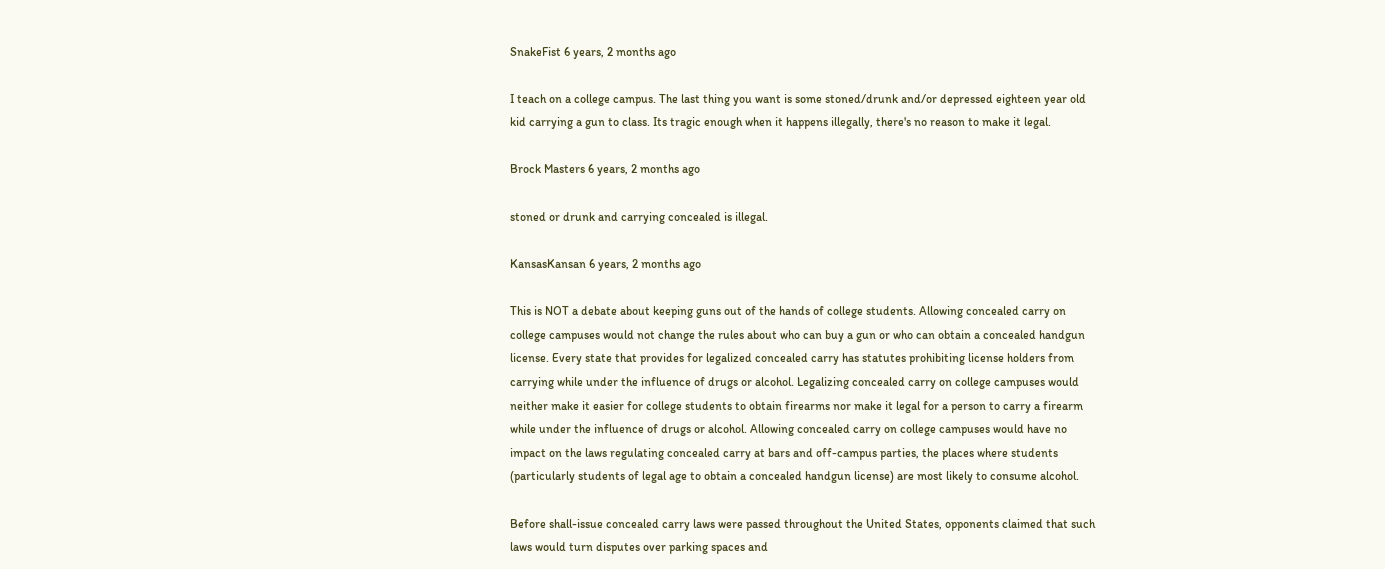SnakeFist 6 years, 2 months ago

I teach on a college campus. The last thing you want is some stoned/drunk and/or depressed eighteen year old kid carrying a gun to class. Its tragic enough when it happens illegally, there's no reason to make it legal.

Brock Masters 6 years, 2 months ago

stoned or drunk and carrying concealed is illegal.

KansasKansan 6 years, 2 months ago

This is NOT a debate about keeping guns out of the hands of college students. Allowing concealed carry on college campuses would not change the rules about who can buy a gun or who can obtain a concealed handgun license. Every state that provides for legalized concealed carry has statutes prohibiting license holders from carrying while under the influence of drugs or alcohol. Legalizing concealed carry on college campuses would neither make it easier for college students to obtain firearms nor make it legal for a person to carry a firearm while under the influence of drugs or alcohol. Allowing concealed carry on college campuses would have no impact on the laws regulating concealed carry at bars and off-campus parties, the places where students (particularly students of legal age to obtain a concealed handgun license) are most likely to consume alcohol.

Before shall-issue concealed carry laws were passed throughout the United States, opponents claimed that such laws would turn disputes over parking spaces and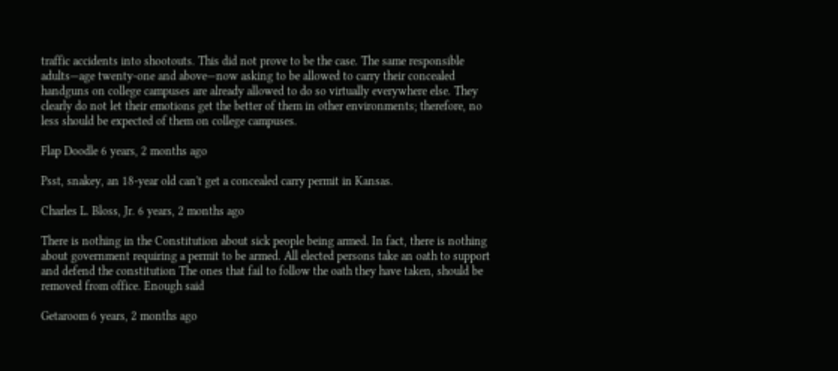traffic accidents into shootouts. This did not prove to be the case. The same responsible adults—age twenty-one and above—now asking to be allowed to carry their concealed handguns on college campuses are already allowed to do so virtually everywhere else. They clearly do not let their emotions get the better of them in other environments; therefore, no less should be expected of them on college campuses.

Flap Doodle 6 years, 2 months ago

Psst, snakey, an 18-year old can't get a concealed carry permit in Kansas.

Charles L. Bloss, Jr. 6 years, 2 months ago

There is nothing in the Constitution about sick people being armed. In fact, there is nothing about government requiring a permit to be armed. All elected persons take an oath to support and defend the constitution The ones that fail to follow the oath they have taken, should be removed from office. Enough said

Getaroom 6 years, 2 months ago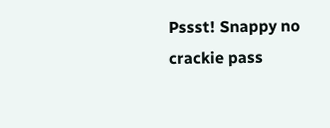Pssst! Snappy no crackie pass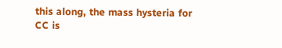this along, the mass hysteria for CC is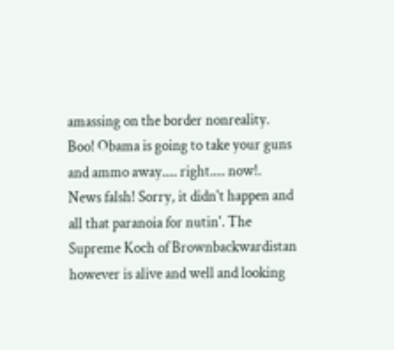amassing on the border nonreality. Boo! Obama is going to take your guns and ammo away..... right..... now!.
News falsh! Sorry, it didn't happen and all that paranoia for nutin'. The Supreme Koch of Brownbackwardistan however is alive and well and looking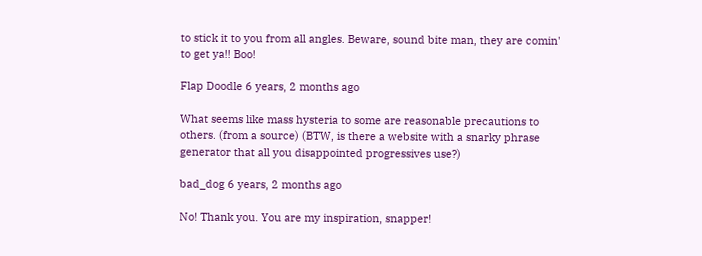to stick it to you from all angles. Beware, sound bite man, they are comin' to get ya!! Boo!

Flap Doodle 6 years, 2 months ago

What seems like mass hysteria to some are reasonable precautions to others. (from a source) (BTW, is there a website with a snarky phrase generator that all you disappointed progressives use?)

bad_dog 6 years, 2 months ago

No! Thank you. You are my inspiration, snapper!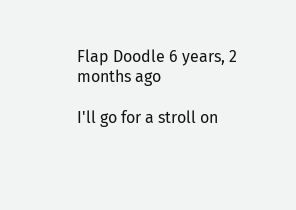Flap Doodle 6 years, 2 months ago

I'll go for a stroll on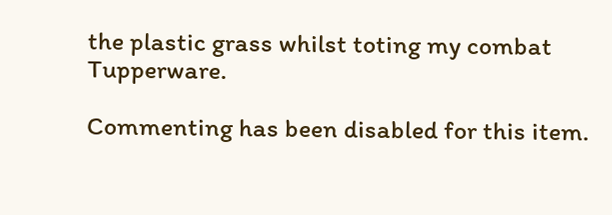the plastic grass whilst toting my combat Tupperware.

Commenting has been disabled for this item.